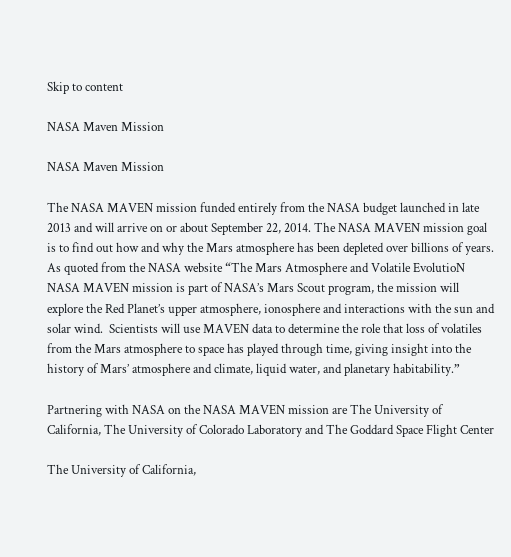Skip to content

NASA Maven Mission

NASA Maven Mission

The NASA MAVEN mission funded entirely from the NASA budget launched in late 2013 and will arrive on or about September 22, 2014. The NASA MAVEN mission goal is to find out how and why the Mars atmosphere has been depleted over billions of years. As quoted from the NASA website “The Mars Atmosphere and Volatile EvolutioN NASA MAVEN mission is part of NASA’s Mars Scout program, the mission will explore the Red Planet’s upper atmosphere, ionosphere and interactions with the sun and solar wind.  Scientists will use MAVEN data to determine the role that loss of volatiles from the Mars atmosphere to space has played through time, giving insight into the history of Mars’ atmosphere and climate, liquid water, and planetary habitability.”

Partnering with NASA on the NASA MAVEN mission are The University of California, The University of Colorado Laboratory and The Goddard Space Flight Center

The University of California,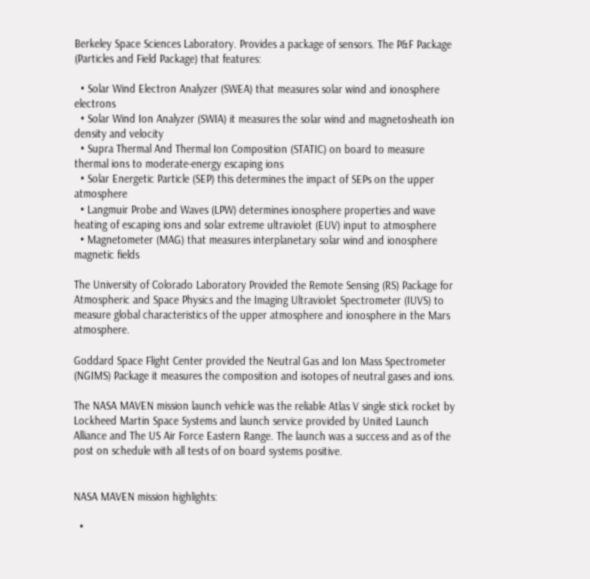Berkeley Space Sciences Laboratory. Provides a package of sensors. The P&F Package (Particles and Field Package) that features:

  • Solar Wind Electron Analyzer (SWEA) that measures solar wind and ionosphere electrons
  • Solar Wind Ion Analyzer (SWIA) it measures the solar wind and magnetosheath ion density and velocity
  • Supra Thermal And Thermal Ion Composition (STATIC) on board to measure thermal ions to moderate-energy escaping ions
  • Solar Energetic Particle (SEP) this determines the impact of SEPs on the upper atmosphere
  • Langmuir Probe and Waves (LPW) determines ionosphere properties and wave heating of escaping ions and solar extreme ultraviolet (EUV) input to atmosphere
  • Magnetometer (MAG) that measures interplanetary solar wind and ionosphere magnetic fields

The University of Colorado Laboratory Provided the Remote Sensing (RS) Package for Atmospheric and Space Physics and the Imaging Ultraviolet Spectrometer (IUVS) to measure global characteristics of the upper atmosphere and ionosphere in the Mars atmosphere.

Goddard Space Flight Center provided the Neutral Gas and Ion Mass Spectrometer (NGIMS) Package it measures the composition and isotopes of neutral gases and ions.

The NASA MAVEN mission launch vehicle was the reliable Atlas V single stick rocket by Lockheed Martin Space Systems and launch service provided by United Launch Alliance and The US Air Force Eastern Range. The launch was a success and as of the post on schedule with all tests of on board systems positive.


NASA MAVEN mission highlights:

  •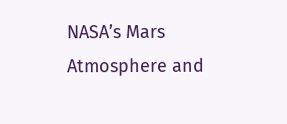NASA’s Mars Atmosphere and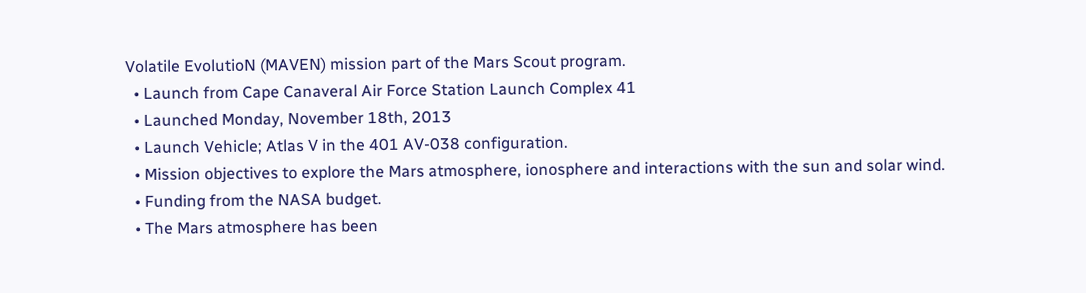Volatile EvolutioN (MAVEN) mission part of the Mars Scout program.
  • Launch from Cape Canaveral Air Force Station Launch Complex 41
  • Launched Monday, November 18th, 2013
  • Launch Vehicle; Atlas V in the 401 AV-038 configuration.
  • Mission objectives to explore the Mars atmosphere, ionosphere and interactions with the sun and solar wind.
  • Funding from the NASA budget.
  • The Mars atmosphere has been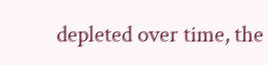depleted over time, the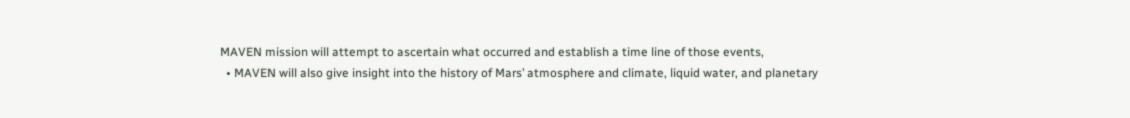MAVEN mission will attempt to ascertain what occurred and establish a time line of those events,
  • MAVEN will also give insight into the history of Mars’ atmosphere and climate, liquid water, and planetary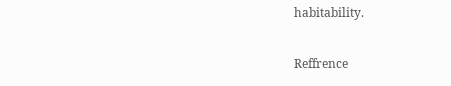habitability.

Reffrence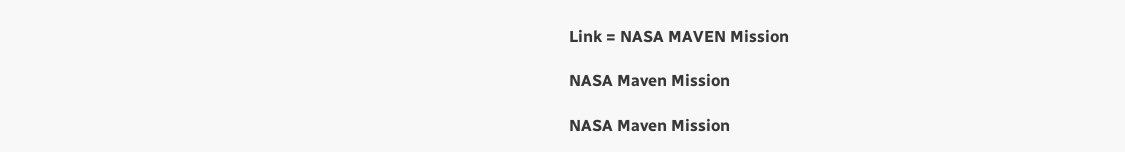Link = NASA MAVEN Mission

NASA Maven Mission

NASA Maven Mission